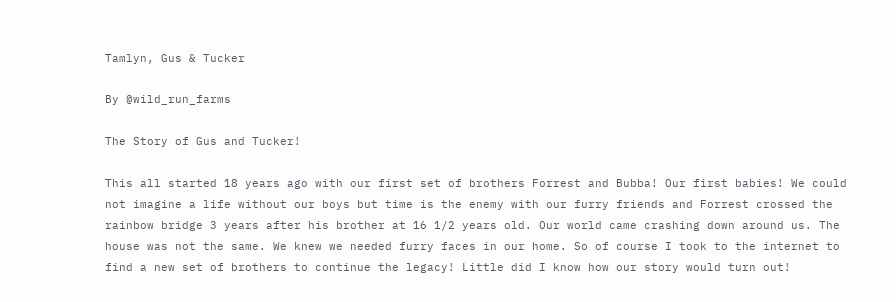Tamlyn, Gus & Tucker

By @wild_run_farms

The Story of Gus and Tucker!

This all started 18 years ago with our first set of brothers Forrest and Bubba! Our first babies! We could not imagine a life without our boys but time is the enemy with our furry friends and Forrest crossed the rainbow bridge 3 years after his brother at 16 1/2 years old. Our world came crashing down around us. The house was not the same. We knew we needed furry faces in our home. So of course I took to the internet to find a new set of brothers to continue the legacy! Little did I know how our story would turn out!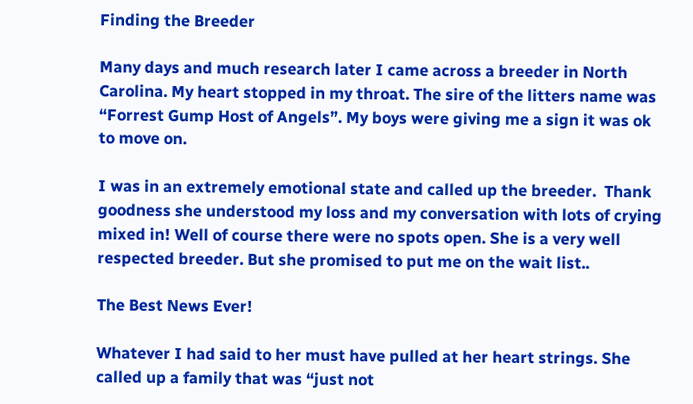Finding the Breeder

Many days and much research later I came across a breeder in North Carolina. My heart stopped in my throat. The sire of the litters name was “Forrest Gump Host of Angels”. My boys were giving me a sign it was ok to move on.

I was in an extremely emotional state and called up the breeder.  Thank goodness she understood my loss and my conversation with lots of crying mixed in! Well of course there were no spots open. She is a very well respected breeder. But she promised to put me on the wait list..

The Best News Ever!

Whatever I had said to her must have pulled at her heart strings. She called up a family that was “just not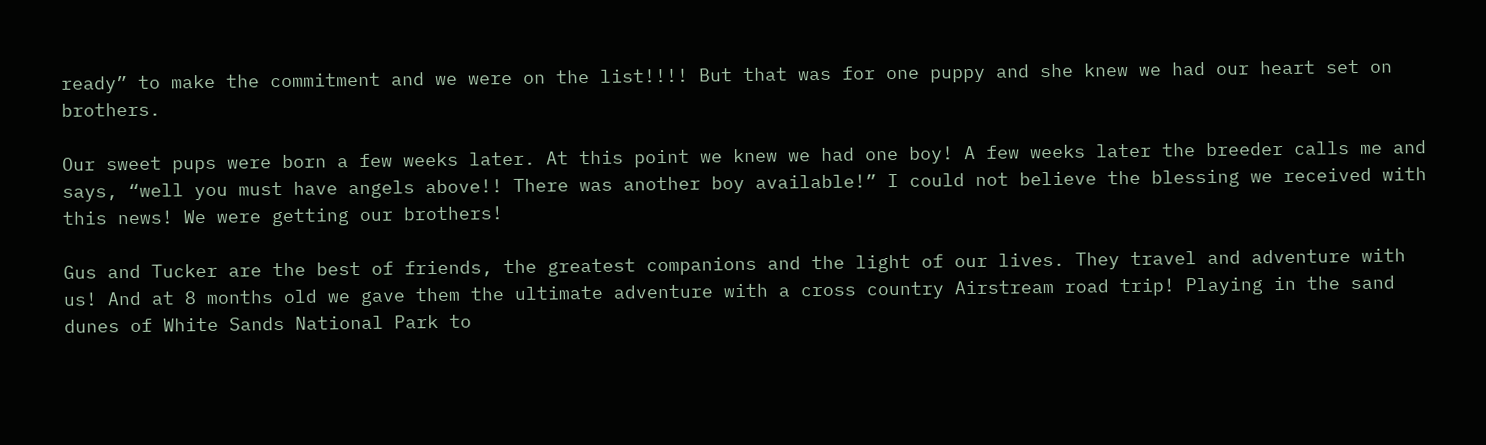ready” to make the commitment and we were on the list!!!! But that was for one puppy and she knew we had our heart set on brothers.

Our sweet pups were born a few weeks later. At this point we knew we had one boy! A few weeks later the breeder calls me and says, “well you must have angels above!! There was another boy available!” I could not believe the blessing we received with this news! We were getting our brothers!

Gus and Tucker are the best of friends, the greatest companions and the light of our lives. They travel and adventure with us! And at 8 months old we gave them the ultimate adventure with a cross country Airstream road trip! Playing in the sand dunes of White Sands National Park to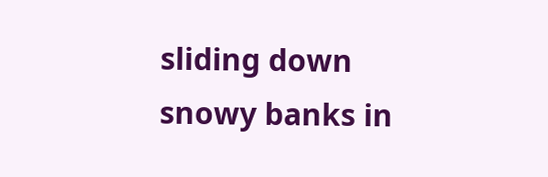sliding down snowy banks in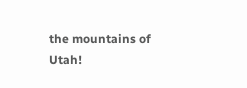the mountains of Utah!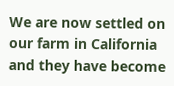We are now settled on our farm in California and they have become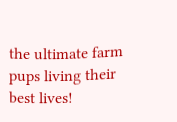the ultimate farm pups living their best lives!